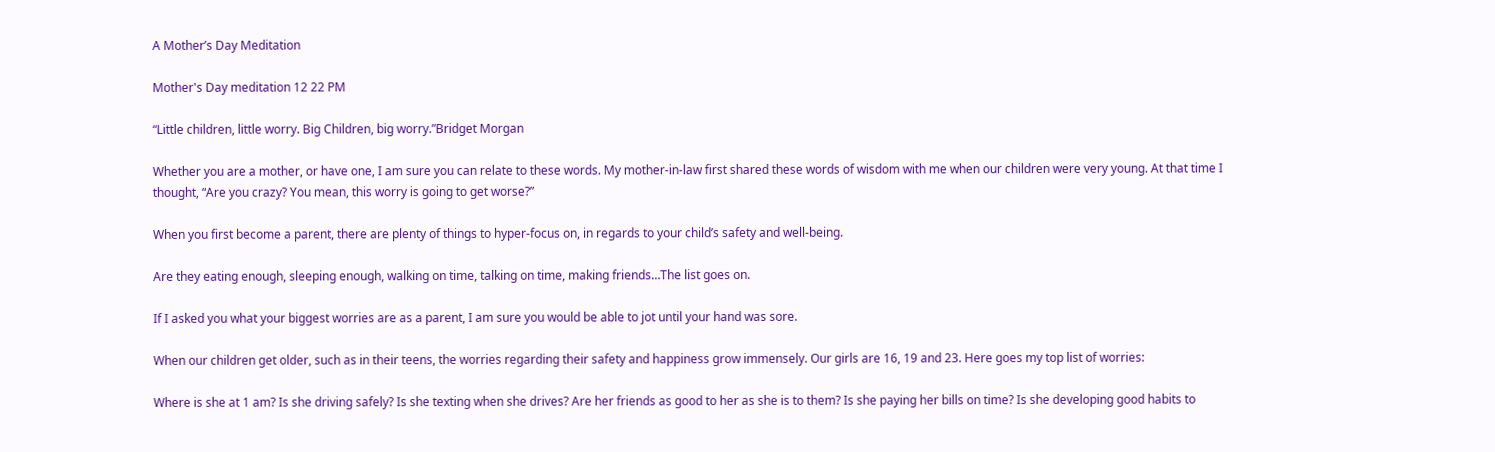A Mother’s Day Meditation

Mother's Day meditation 12 22 PM

“Little children, little worry. Big Children, big worry.”Bridget Morgan

Whether you are a mother, or have one, I am sure you can relate to these words. My mother-in-law first shared these words of wisdom with me when our children were very young. At that time I thought, “Are you crazy? You mean, this worry is going to get worse?”

When you first become a parent, there are plenty of things to hyper-focus on, in regards to your child’s safety and well-being.

Are they eating enough, sleeping enough, walking on time, talking on time, making friends…The list goes on.

If I asked you what your biggest worries are as a parent, I am sure you would be able to jot until your hand was sore.

When our children get older, such as in their teens, the worries regarding their safety and happiness grow immensely. Our girls are 16, 19 and 23. Here goes my top list of worries:

Where is she at 1 am? Is she driving safely? Is she texting when she drives? Are her friends as good to her as she is to them? Is she paying her bills on time? Is she developing good habits to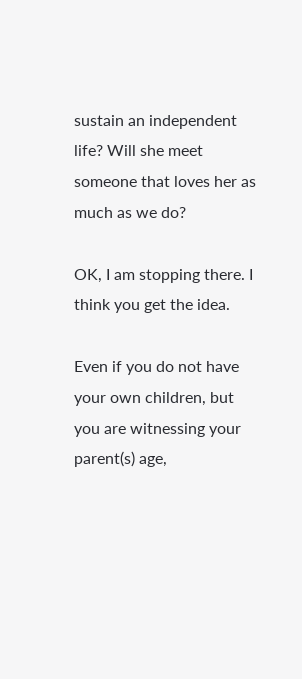sustain an independent life? Will she meet someone that loves her as much as we do?

OK, I am stopping there. I think you get the idea.

Even if you do not have your own children, but you are witnessing your parent(s) age,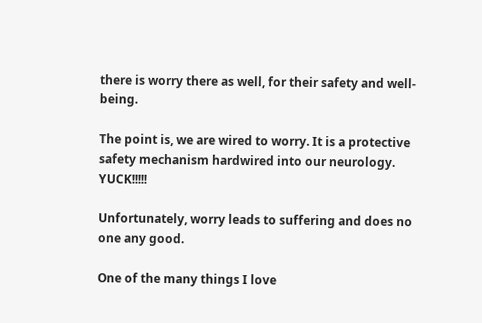there is worry there as well, for their safety and well-being.

The point is, we are wired to worry. It is a protective safety mechanism hardwired into our neurology. YUCK!!!!!

Unfortunately, worry leads to suffering and does no one any good.

One of the many things I love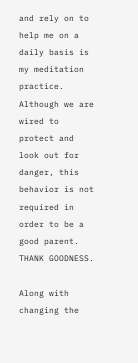and rely on to help me on a daily basis is my meditation practice. Although we are wired to protect and look out for danger, this behavior is not required in order to be a good parent. THANK GOODNESS.

Along with changing the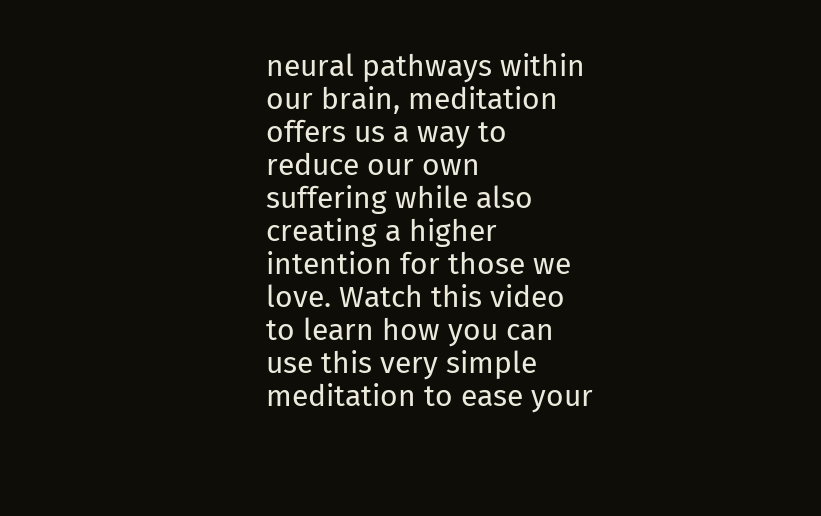neural pathways within our brain, meditation offers us a way to reduce our own suffering while also creating a higher intention for those we love. Watch this video to learn how you can use this very simple meditation to ease your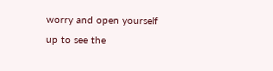worry and open yourself up to see the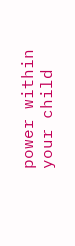power within your child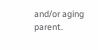and/or aging parent.